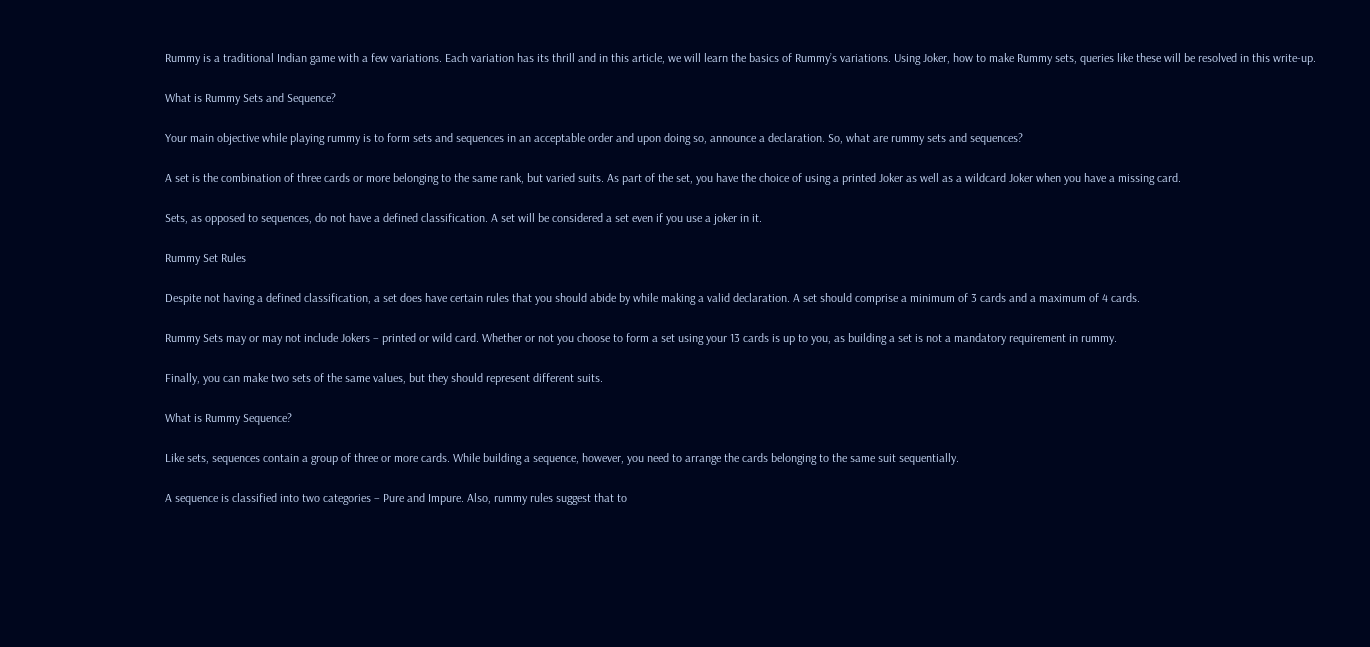Rummy is a traditional Indian game with a few variations. Each variation has its thrill and in this article, we will learn the basics of Rummy’s variations. Using Joker, how to make Rummy sets, queries like these will be resolved in this write-up.

What is Rummy Sets and Sequence?

Your main objective while playing rummy is to form sets and sequences in an acceptable order and upon doing so, announce a declaration. So, what are rummy sets and sequences?

A set is the combination of three cards or more belonging to the same rank, but varied suits. As part of the set, you have the choice of using a printed Joker as well as a wildcard Joker when you have a missing card.

Sets, as opposed to sequences, do not have a defined classification. A set will be considered a set even if you use a joker in it.

Rummy Set Rules

Despite not having a defined classification, a set does have certain rules that you should abide by while making a valid declaration. A set should comprise a minimum of 3 cards and a maximum of 4 cards.

Rummy Sets may or may not include Jokers – printed or wild card. Whether or not you choose to form a set using your 13 cards is up to you, as building a set is not a mandatory requirement in rummy.

Finally, you can make two sets of the same values, but they should represent different suits.

What is Rummy Sequence?

Like sets, sequences contain a group of three or more cards. While building a sequence, however, you need to arrange the cards belonging to the same suit sequentially.

A sequence is classified into two categories – Pure and Impure. Also, rummy rules suggest that to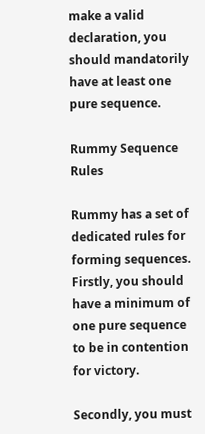make a valid declaration, you should mandatorily have at least one pure sequence.

Rummy Sequence Rules

Rummy has a set of dedicated rules for forming sequences. Firstly, you should have a minimum of one pure sequence to be in contention for victory.

Secondly, you must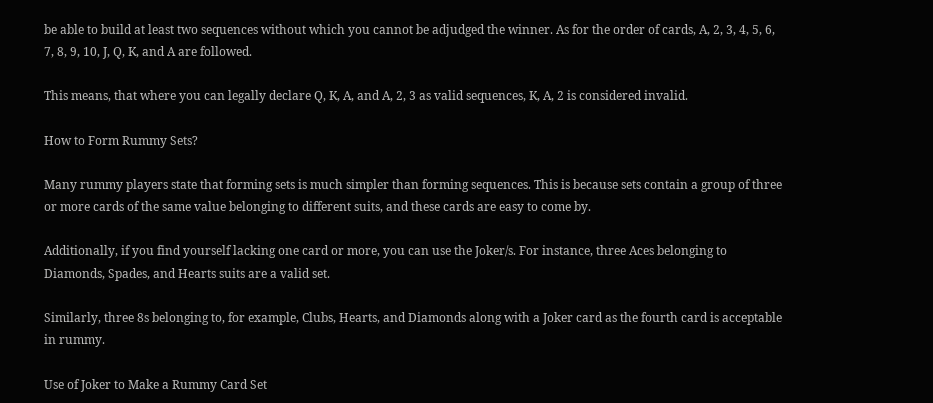be able to build at least two sequences without which you cannot be adjudged the winner. As for the order of cards, A, 2, 3, 4, 5, 6, 7, 8, 9, 10, J, Q, K, and A are followed.

This means, that where you can legally declare Q, K, A, and A, 2, 3 as valid sequences, K, A, 2 is considered invalid.

How to Form Rummy Sets?

Many rummy players state that forming sets is much simpler than forming sequences. This is because sets contain a group of three or more cards of the same value belonging to different suits, and these cards are easy to come by.

Additionally, if you find yourself lacking one card or more, you can use the Joker/s. For instance, three Aces belonging to Diamonds, Spades, and Hearts suits are a valid set.

Similarly, three 8s belonging to, for example, Clubs, Hearts, and Diamonds along with a Joker card as the fourth card is acceptable in rummy.

Use of Joker to Make a Rummy Card Set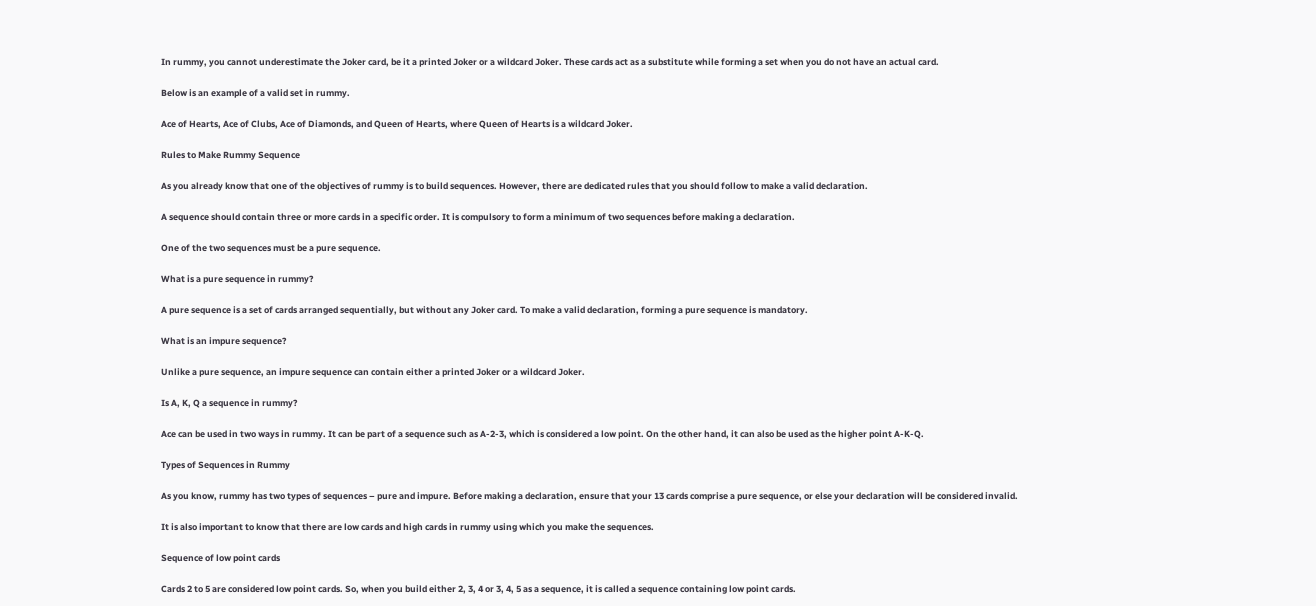In rummy, you cannot underestimate the Joker card, be it a printed Joker or a wildcard Joker. These cards act as a substitute while forming a set when you do not have an actual card.

Below is an example of a valid set in rummy.

Ace of Hearts, Ace of Clubs, Ace of Diamonds, and Queen of Hearts, where Queen of Hearts is a wildcard Joker.

Rules to Make Rummy Sequence

As you already know that one of the objectives of rummy is to build sequences. However, there are dedicated rules that you should follow to make a valid declaration.

A sequence should contain three or more cards in a specific order. It is compulsory to form a minimum of two sequences before making a declaration.

One of the two sequences must be a pure sequence.

What is a pure sequence in rummy?

A pure sequence is a set of cards arranged sequentially, but without any Joker card. To make a valid declaration, forming a pure sequence is mandatory.

What is an impure sequence?

Unlike a pure sequence, an impure sequence can contain either a printed Joker or a wildcard Joker.

Is A, K, Q a sequence in rummy?

Ace can be used in two ways in rummy. It can be part of a sequence such as A-2-3, which is considered a low point. On the other hand, it can also be used as the higher point A-K-Q.

Types of Sequences in Rummy

As you know, rummy has two types of sequences – pure and impure. Before making a declaration, ensure that your 13 cards comprise a pure sequence, or else your declaration will be considered invalid.

It is also important to know that there are low cards and high cards in rummy using which you make the sequences.

Sequence of low point cards

Cards 2 to 5 are considered low point cards. So, when you build either 2, 3, 4 or 3, 4, 5 as a sequence, it is called a sequence containing low point cards.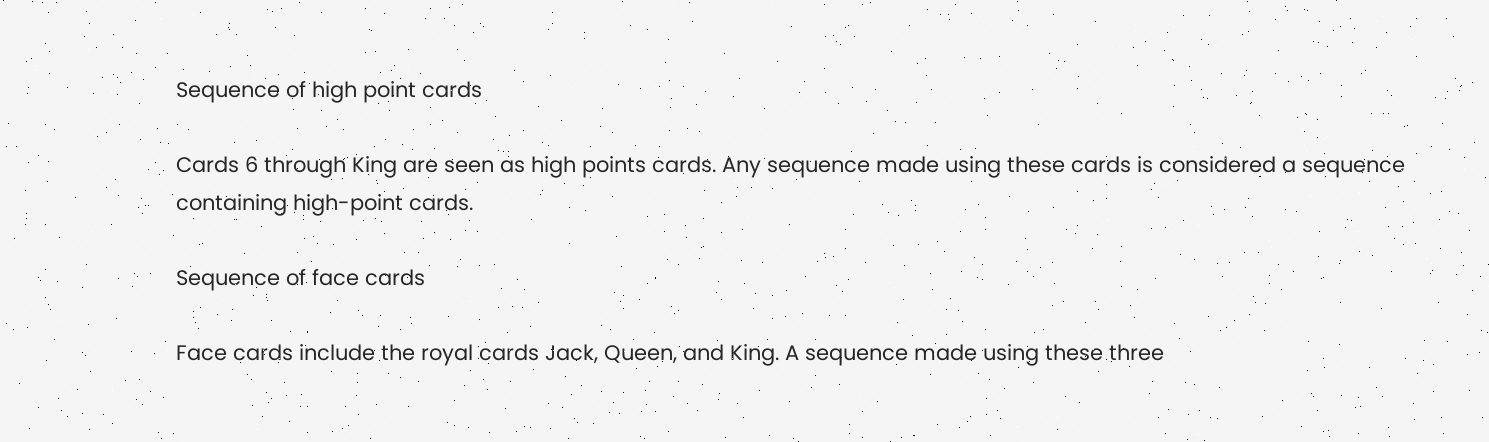Sequence of high point cards

Cards 6 through King are seen as high points cards. Any sequence made using these cards is considered a sequence containing high-point cards.

Sequence of face cards

Face cards include the royal cards Jack, Queen, and King. A sequence made using these three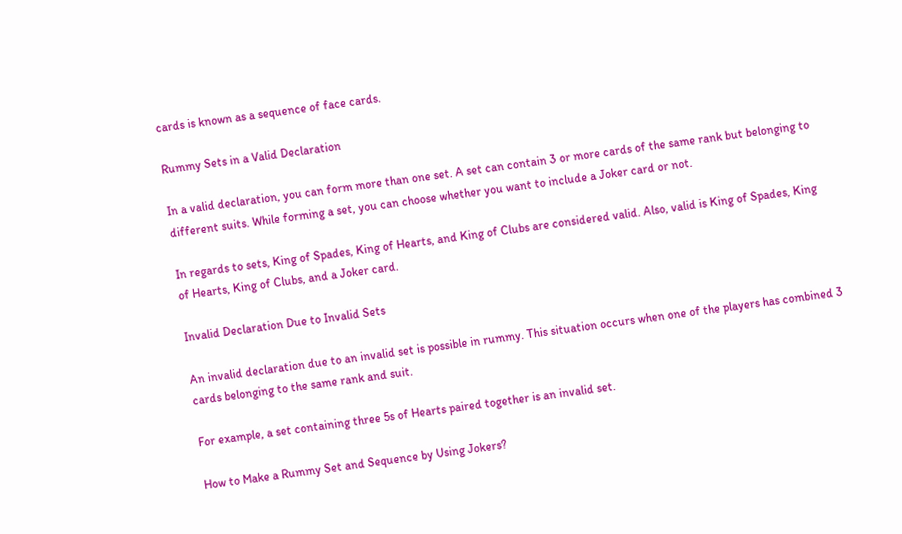cards is known as a sequence of face cards.

Rummy Sets in a Valid Declaration

In a valid declaration, you can form more than one set. A set can contain 3 or more cards of the same rank but belonging to different suits. While forming a set, you can choose whether you want to include a Joker card or not.

In regards to sets, King of Spades, King of Hearts, and King of Clubs are considered valid. Also, valid is King of Spades, King of Hearts, King of Clubs, and a Joker card.

Invalid Declaration Due to Invalid Sets

An invalid declaration due to an invalid set is possible in rummy. This situation occurs when one of the players has combined 3 cards belonging to the same rank and suit.

For example, a set containing three 5s of Hearts paired together is an invalid set.

How to Make a Rummy Set and Sequence by Using Jokers?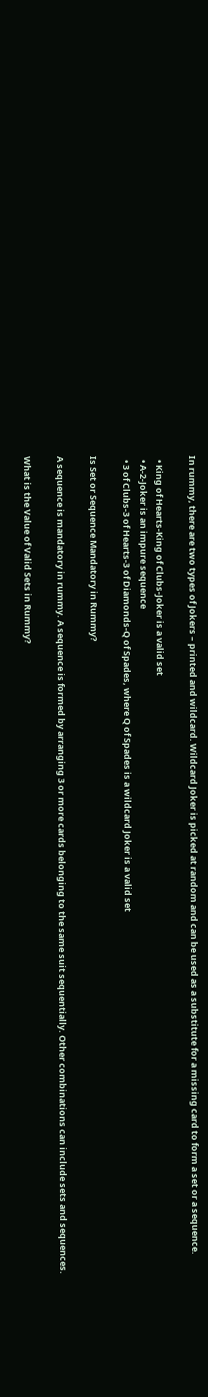In rummy, there are two types of Jokers – printed and wildcard. Wildcard Joker is picked at random and can be used as a substitute for a missing card to form a set or a sequence.

  • King of Hearts-King of Clubs-Joker is a valid set
  • A-2-Joker is an impure sequence
  • 3 of Clubs-3 of Hearts-3 of Diamonds-Q of Spades, where Q of Spades is a wildcard Joker is a valid set

Is Set or Sequence Mandatory in Rummy?

A sequence is mandatory in rummy. A sequence is formed by arranging 3 or more cards belonging to the same suit sequentially. Other combinations can include sets and sequences.

What is the Value of Valid Sets in Rummy?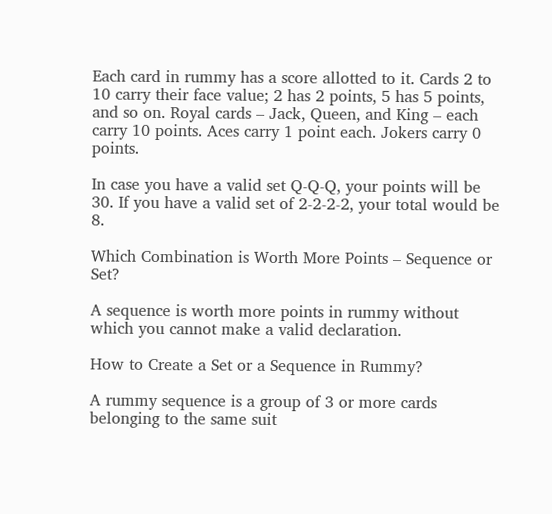Each card in rummy has a score allotted to it. Cards 2 to 10 carry their face value; 2 has 2 points, 5 has 5 points, and so on. Royal cards – Jack, Queen, and King – each carry 10 points. Aces carry 1 point each. Jokers carry 0 points.

In case you have a valid set Q-Q-Q, your points will be 30. If you have a valid set of 2-2-2-2, your total would be 8.

Which Combination is Worth More Points – Sequence or Set?

A sequence is worth more points in rummy without which you cannot make a valid declaration.

How to Create a Set or a Sequence in Rummy?

A rummy sequence is a group of 3 or more cards belonging to the same suit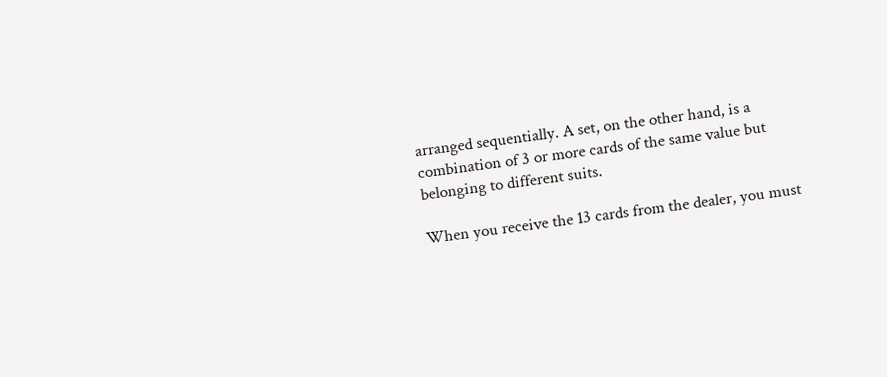arranged sequentially. A set, on the other hand, is a combination of 3 or more cards of the same value but belonging to different suits.

When you receive the 13 cards from the dealer, you must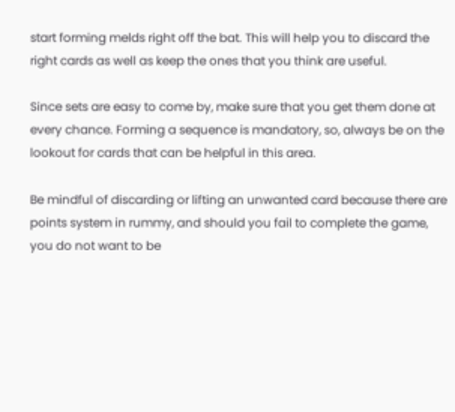start forming melds right off the bat. This will help you to discard the right cards as well as keep the ones that you think are useful.

Since sets are easy to come by, make sure that you get them done at every chance. Forming a sequence is mandatory, so, always be on the lookout for cards that can be helpful in this area.

Be mindful of discarding or lifting an unwanted card because there are points system in rummy, and should you fail to complete the game, you do not want to be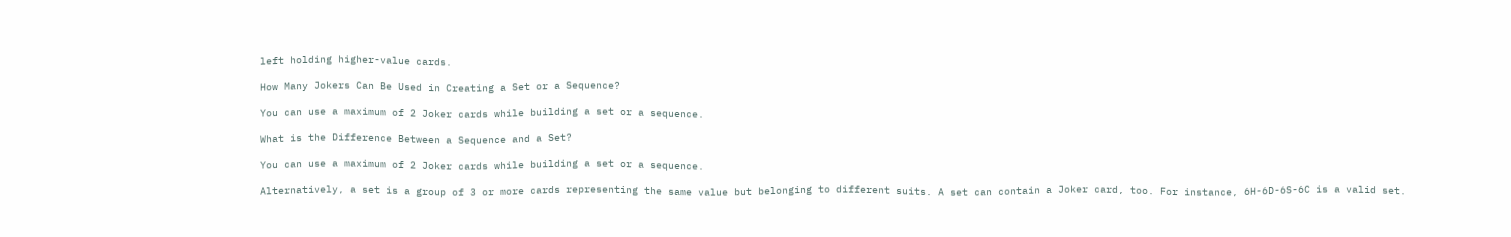left holding higher-value cards.

How Many Jokers Can Be Used in Creating a Set or a Sequence?

You can use a maximum of 2 Joker cards while building a set or a sequence.

What is the Difference Between a Sequence and a Set?

You can use a maximum of 2 Joker cards while building a set or a sequence.

Alternatively, a set is a group of 3 or more cards representing the same value but belonging to different suits. A set can contain a Joker card, too. For instance, 6H-6D-6S-6C is a valid set.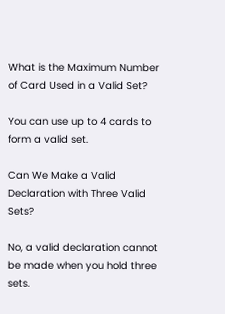What is the Maximum Number of Card Used in a Valid Set?

You can use up to 4 cards to form a valid set.

Can We Make a Valid Declaration with Three Valid Sets?

No, a valid declaration cannot be made when you hold three sets.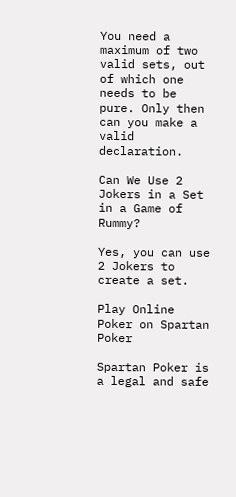You need a maximum of two valid sets, out of which one needs to be pure. Only then can you make a valid declaration.

Can We Use 2 Jokers in a Set in a Game of Rummy?

Yes, you can use 2 Jokers to create a set.

Play Online Poker on Spartan Poker

Spartan Poker is a legal and safe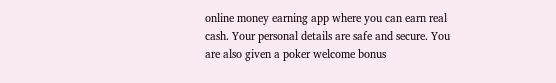online money earning app where you can earn real cash. Your personal details are safe and secure. You are also given a poker welcome bonus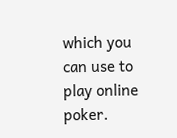which you can use to play online poker.